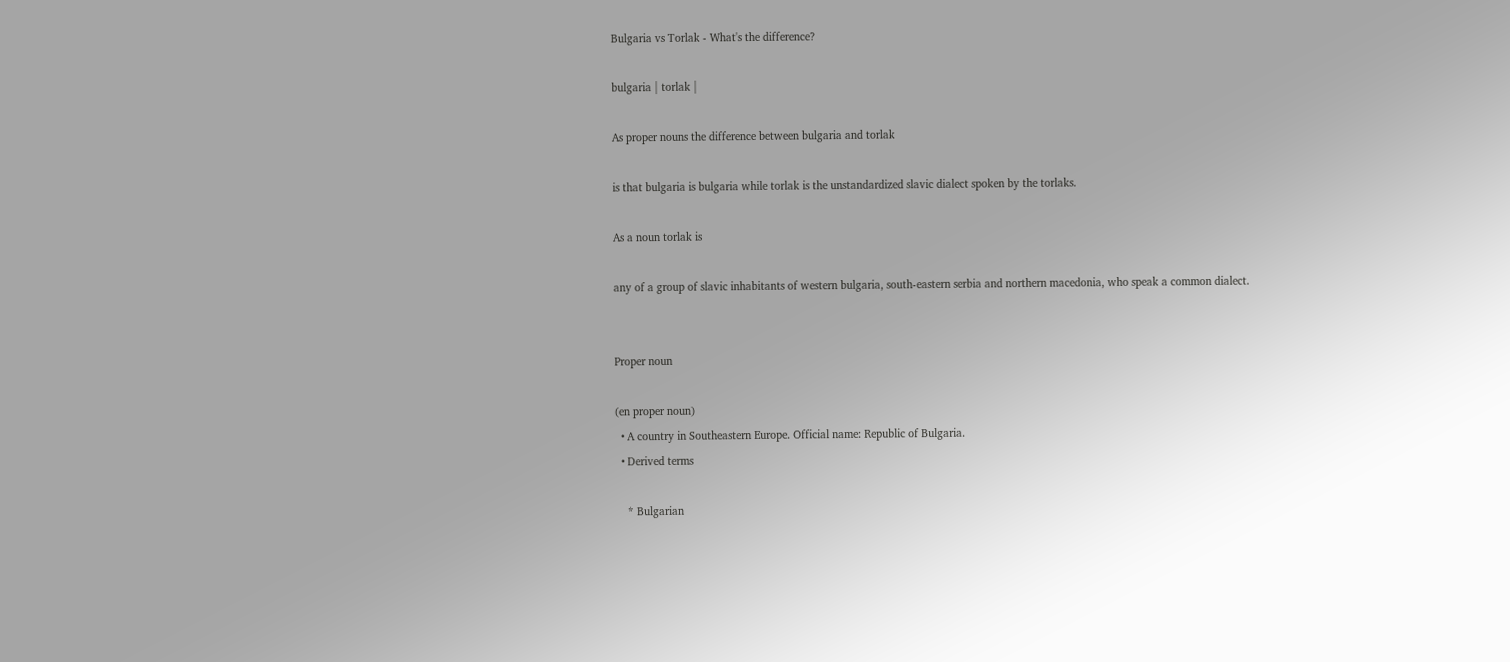Bulgaria vs Torlak - What's the difference?

bulgaria | torlak |

As proper nouns the difference between bulgaria and torlak

is that bulgaria is bulgaria while torlak is the unstandardized slavic dialect spoken by the torlaks.

As a noun torlak is

any of a group of slavic inhabitants of western bulgaria, south-eastern serbia and northern macedonia, who speak a common dialect.


Proper noun

(en proper noun)
  • A country in Southeastern Europe. Official name: Republic of Bulgaria.
  • Derived terms

    * Bulgarian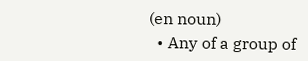(en noun)
  • Any of a group of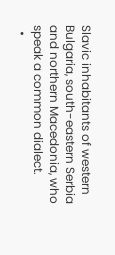Slavic inhabitants of western Bulgaria, south-eastern Serbia and northern Macedonia, who speak a common dialect.
  •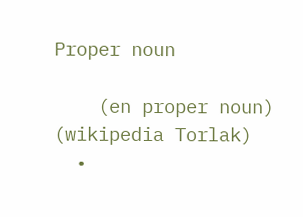Proper noun

    (en proper noun) (wikipedia Torlak)
  •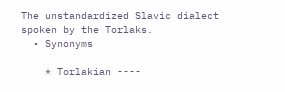The unstandardized Slavic dialect spoken by the Torlaks.
  • Synonyms

    * Torlakian ----